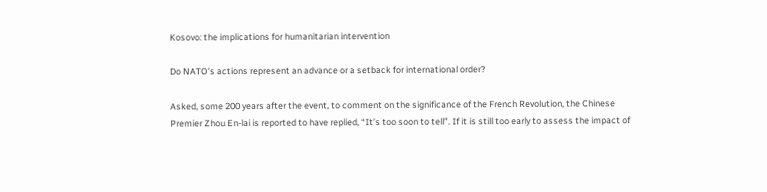Kosovo: the implications for humanitarian intervention

Do NATO’s actions represent an advance or a setback for international order?

Asked, some 200 years after the event, to comment on the significance of the French Revolution, the Chinese Premier Zhou En-lai is reported to have replied, “It’s too soon to tell”. If it is still too early to assess the impact of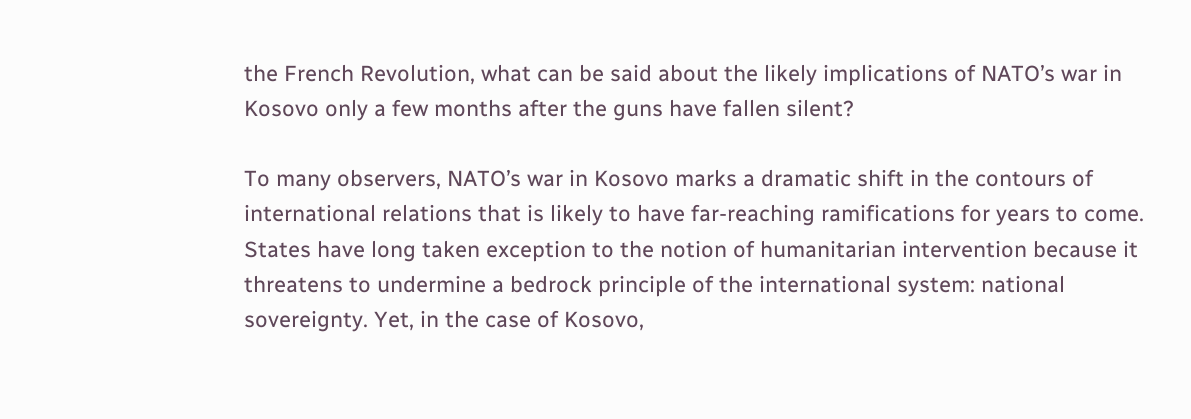the French Revolution, what can be said about the likely implications of NATO’s war in Kosovo only a few months after the guns have fallen silent?

To many observers, NATO’s war in Kosovo marks a dramatic shift in the contours of international relations that is likely to have far-reaching ramifications for years to come. States have long taken exception to the notion of humanitarian intervention because it threatens to undermine a bedrock principle of the international system: national sovereignty. Yet, in the case of Kosovo,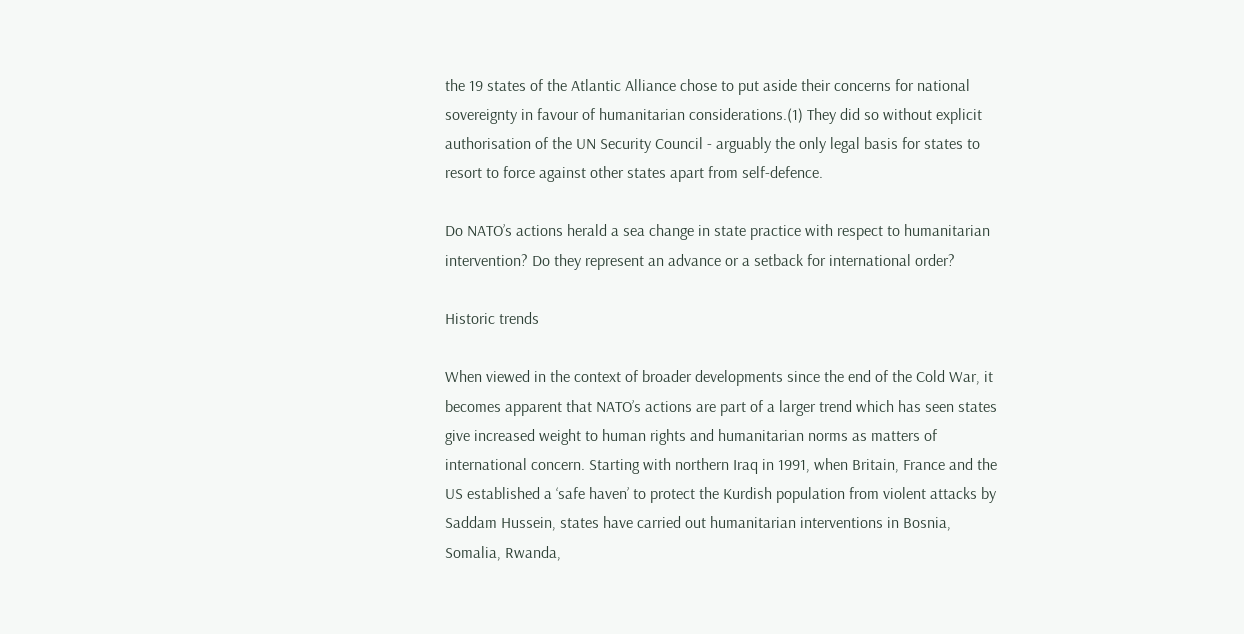the 19 states of the Atlantic Alliance chose to put aside their concerns for national sovereignty in favour of humanitarian considerations.(1) They did so without explicit authorisation of the UN Security Council - arguably the only legal basis for states to resort to force against other states apart from self-defence.

Do NATO’s actions herald a sea change in state practice with respect to humanitarian intervention? Do they represent an advance or a setback for international order?

Historic trends

When viewed in the context of broader developments since the end of the Cold War, it becomes apparent that NATO’s actions are part of a larger trend which has seen states give increased weight to human rights and humanitarian norms as matters of international concern. Starting with northern Iraq in 1991, when Britain, France and the US established a ‘safe haven’ to protect the Kurdish population from violent attacks by Saddam Hussein, states have carried out humanitarian interventions in Bosnia, Somalia, Rwanda,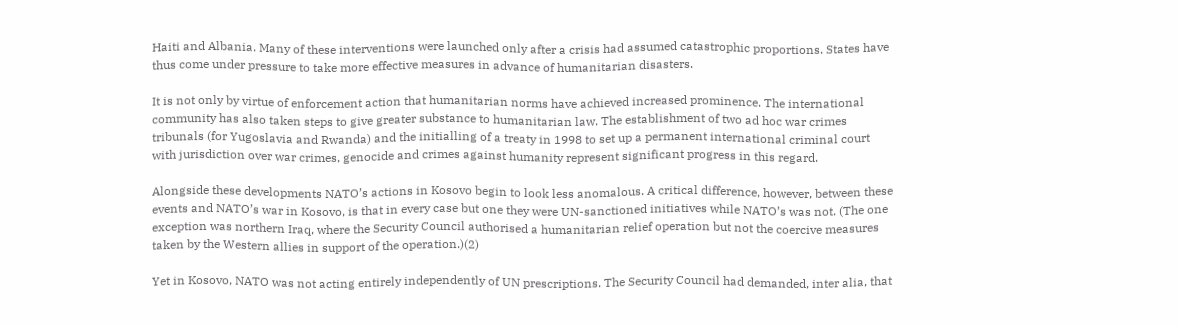Haiti and Albania. Many of these interventions were launched only after a crisis had assumed catastrophic proportions. States have thus come under pressure to take more effective measures in advance of humanitarian disasters.

It is not only by virtue of enforcement action that humanitarian norms have achieved increased prominence. The international community has also taken steps to give greater substance to humanitarian law. The establishment of two ad hoc war crimes tribunals (for Yugoslavia and Rwanda) and the initialling of a treaty in 1998 to set up a permanent international criminal court with jurisdiction over war crimes, genocide and crimes against humanity represent significant progress in this regard.

Alongside these developments NATO’s actions in Kosovo begin to look less anomalous. A critical difference, however, between these events and NATO’s war in Kosovo, is that in every case but one they were UN-sanctioned initiatives while NATO’s was not. (The one exception was northern Iraq, where the Security Council authorised a humanitarian relief operation but not the coercive measures taken by the Western allies in support of the operation.)(2)

Yet in Kosovo, NATO was not acting entirely independently of UN prescriptions. The Security Council had demanded, inter alia, that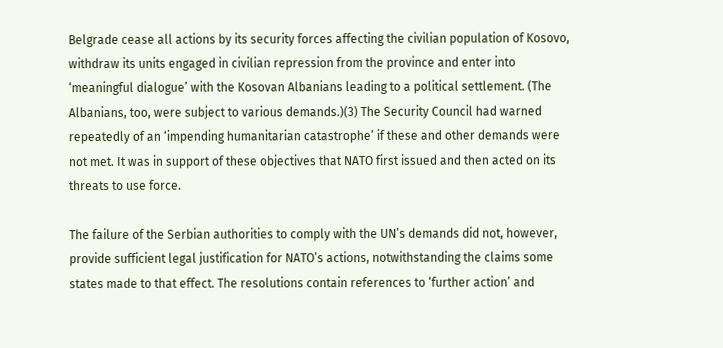Belgrade cease all actions by its security forces affecting the civilian population of Kosovo, withdraw its units engaged in civilian repression from the province and enter into ‘meaningful dialogue’ with the Kosovan Albanians leading to a political settlement. (The Albanians, too, were subject to various demands.)(3) The Security Council had warned repeatedly of an ‘impending humanitarian catastrophe’ if these and other demands were not met. It was in support of these objectives that NATO first issued and then acted on its threats to use force.

The failure of the Serbian authorities to comply with the UN’s demands did not, however, provide sufficient legal justification for NATO’s actions, notwithstanding the claims some states made to that effect. The resolutions contain references to ‘further action’ and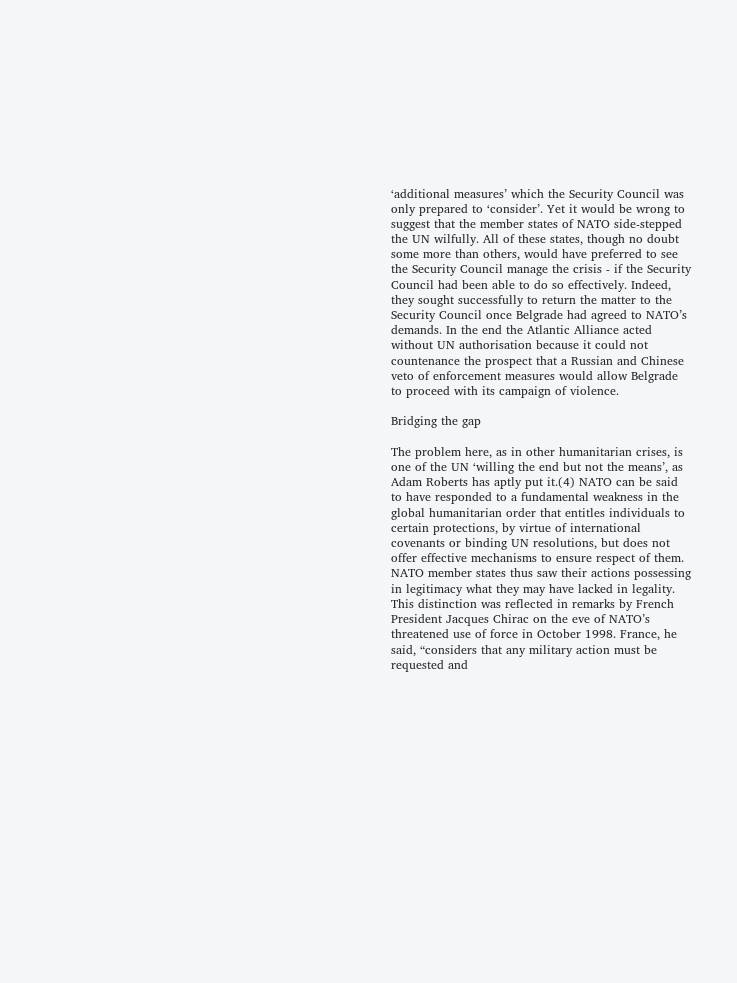‘additional measures’ which the Security Council was only prepared to ‘consider’. Yet it would be wrong to suggest that the member states of NATO side-stepped the UN wilfully. All of these states, though no doubt some more than others, would have preferred to see the Security Council manage the crisis - if the Security Council had been able to do so effectively. Indeed, they sought successfully to return the matter to the Security Council once Belgrade had agreed to NATO’s demands. In the end the Atlantic Alliance acted without UN authorisation because it could not countenance the prospect that a Russian and Chinese veto of enforcement measures would allow Belgrade to proceed with its campaign of violence.

Bridging the gap

The problem here, as in other humanitarian crises, is one of the UN ‘willing the end but not the means’, as Adam Roberts has aptly put it.(4) NATO can be said to have responded to a fundamental weakness in the global humanitarian order that entitles individuals to certain protections, by virtue of international covenants or binding UN resolutions, but does not offer effective mechanisms to ensure respect of them. NATO member states thus saw their actions possessing in legitimacy what they may have lacked in legality. This distinction was reflected in remarks by French President Jacques Chirac on the eve of NATO’s threatened use of force in October 1998. France, he said, “considers that any military action must be requested and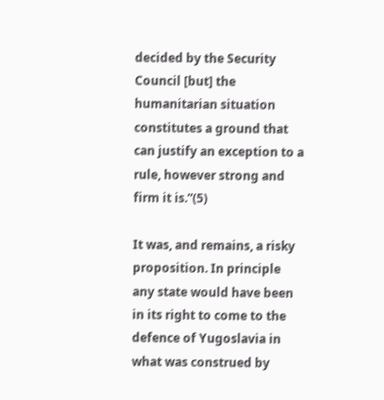decided by the Security Council [but] the humanitarian situation constitutes a ground that can justify an exception to a rule, however strong and firm it is.”(5)

It was, and remains, a risky proposition. In principle any state would have been in its right to come to the defence of Yugoslavia in what was construed by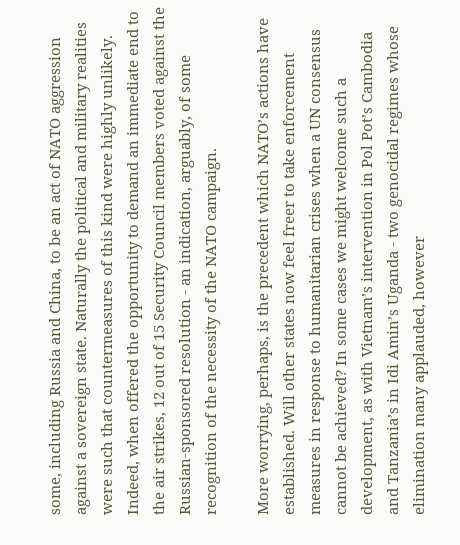some, including Russia and China, to be an act of NATO aggression against a sovereign state. Naturally the political and military realities were such that countermeasures of this kind were highly unlikely. Indeed, when offered the opportunity to demand an immediate end to the air strikes, 12 out of 15 Security Council members voted against the Russian-sponsored resolution - an indication, arguably, of some recognition of the necessity of the NATO campaign.

More worrying, perhaps, is the precedent which NATO’s actions have established. Will other states now feel freer to take enforcement measures in response to humanitarian crises when a UN consensus cannot be achieved? In some cases we might welcome such a development, as with Vietnam’s intervention in Pol Pot’s Cambodia and Tanzania’s in Idi Amin’s Uganda - two genocidal regimes whose elimination many applauded, however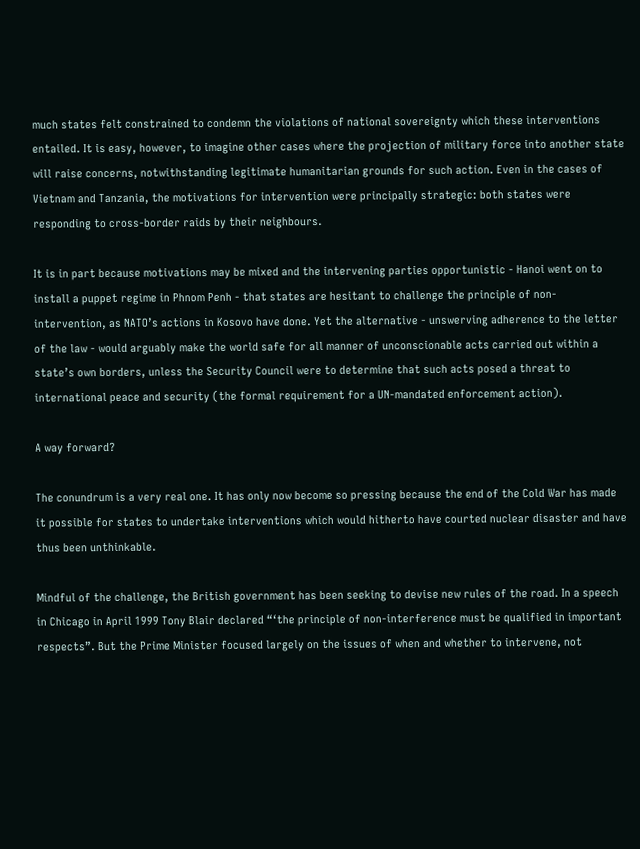much states felt constrained to condemn the violations of national sovereignty which these interventions entailed. It is easy, however, to imagine other cases where the projection of military force into another state will raise concerns, notwithstanding legitimate humanitarian grounds for such action. Even in the cases of Vietnam and Tanzania, the motivations for intervention were principally strategic: both states were responding to cross-border raids by their neighbours.

It is in part because motivations may be mixed and the intervening parties opportunistic - Hanoi went on to install a puppet regime in Phnom Penh - that states are hesitant to challenge the principle of non-intervention, as NATO’s actions in Kosovo have done. Yet the alternative - unswerving adherence to the letter of the law - would arguably make the world safe for all manner of unconscionable acts carried out within a state’s own borders, unless the Security Council were to determine that such acts posed a threat to international peace and security (the formal requirement for a UN-mandated enforcement action).

A way forward?

The conundrum is a very real one. It has only now become so pressing because the end of the Cold War has made it possible for states to undertake interventions which would hitherto have courted nuclear disaster and have thus been unthinkable.

Mindful of the challenge, the British government has been seeking to devise new rules of the road. In a speech in Chicago in April 1999 Tony Blair declared “‘the principle of non-interference must be qualified in important respects”. But the Prime Minister focused largely on the issues of when and whether to intervene, not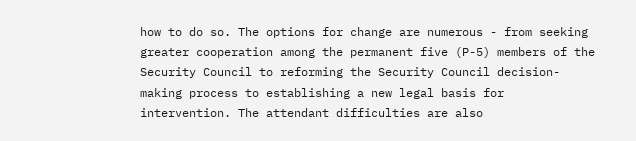how to do so. The options for change are numerous - from seeking greater cooperation among the permanent five (P-5) members of the Security Council to reforming the Security Council decision-making process to establishing a new legal basis for intervention. The attendant difficulties are also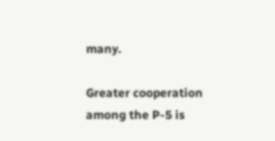many.

Greater cooperation among the P-5 is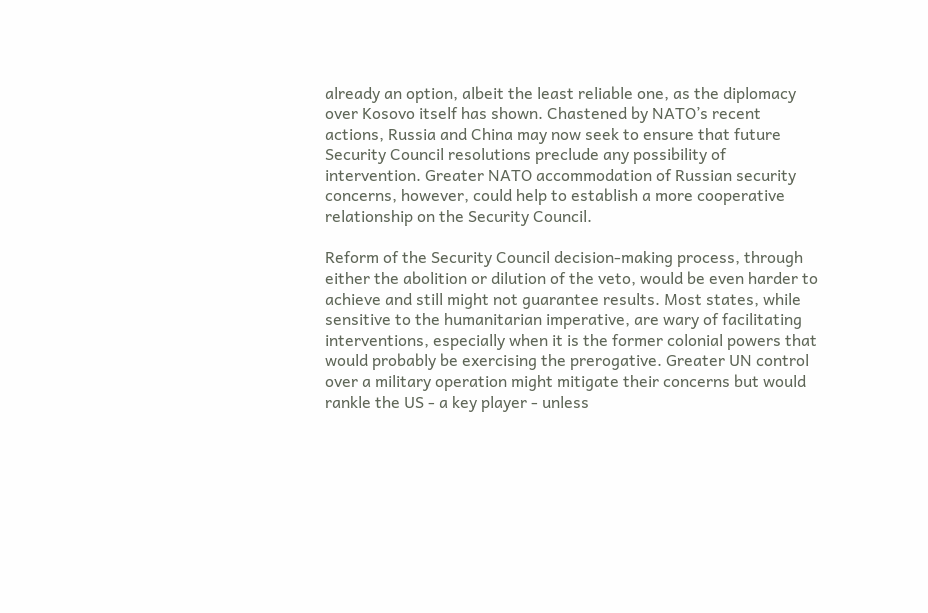already an option, albeit the least reliable one, as the diplomacy over Kosovo itself has shown. Chastened by NATO’s recent actions, Russia and China may now seek to ensure that future Security Council resolutions preclude any possibility of intervention. Greater NATO accommodation of Russian security concerns, however, could help to establish a more cooperative relationship on the Security Council.

Reform of the Security Council decision-making process, through either the abolition or dilution of the veto, would be even harder to achieve and still might not guarantee results. Most states, while sensitive to the humanitarian imperative, are wary of facilitating interventions, especially when it is the former colonial powers that would probably be exercising the prerogative. Greater UN control over a military operation might mitigate their concerns but would rankle the US - a key player - unless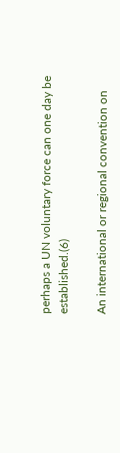perhaps a UN voluntary force can one day be established.(6)

An international or regional convention on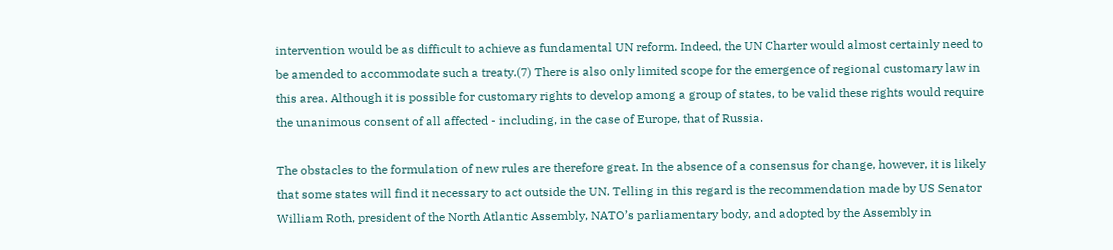intervention would be as difficult to achieve as fundamental UN reform. Indeed, the UN Charter would almost certainly need to be amended to accommodate such a treaty.(7) There is also only limited scope for the emergence of regional customary law in this area. Although it is possible for customary rights to develop among a group of states, to be valid these rights would require the unanimous consent of all affected - including, in the case of Europe, that of Russia.

The obstacles to the formulation of new rules are therefore great. In the absence of a consensus for change, however, it is likely that some states will find it necessary to act outside the UN. Telling in this regard is the recommendation made by US Senator William Roth, president of the North Atlantic Assembly, NATO’s parliamentary body, and adopted by the Assembly in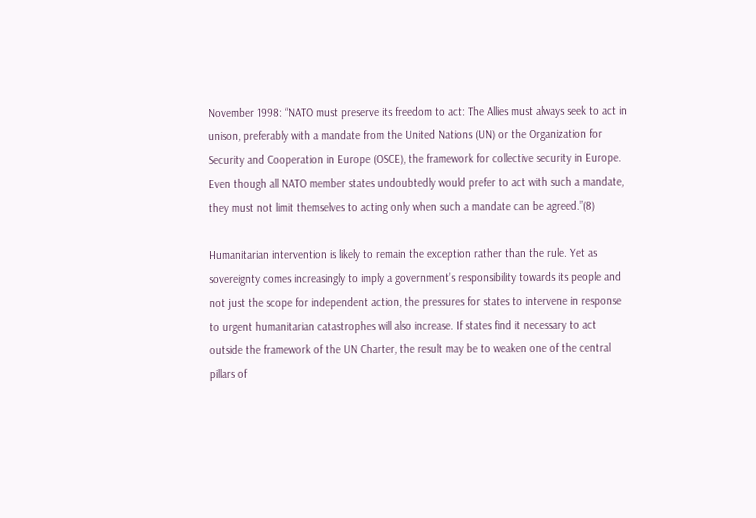November 1998: “NATO must preserve its freedom to act: The Allies must always seek to act in unison, preferably with a mandate from the United Nations (UN) or the Organization for Security and Cooperation in Europe (OSCE), the framework for collective security in Europe. Even though all NATO member states undoubtedly would prefer to act with such a mandate, they must not limit themselves to acting only when such a mandate can be agreed.”(8)

Humanitarian intervention is likely to remain the exception rather than the rule. Yet as sovereignty comes increasingly to imply a government’s responsibility towards its people and not just the scope for independent action, the pressures for states to intervene in response to urgent humanitarian catastrophes will also increase. If states find it necessary to act outside the framework of the UN Charter, the result may be to weaken one of the central pillars of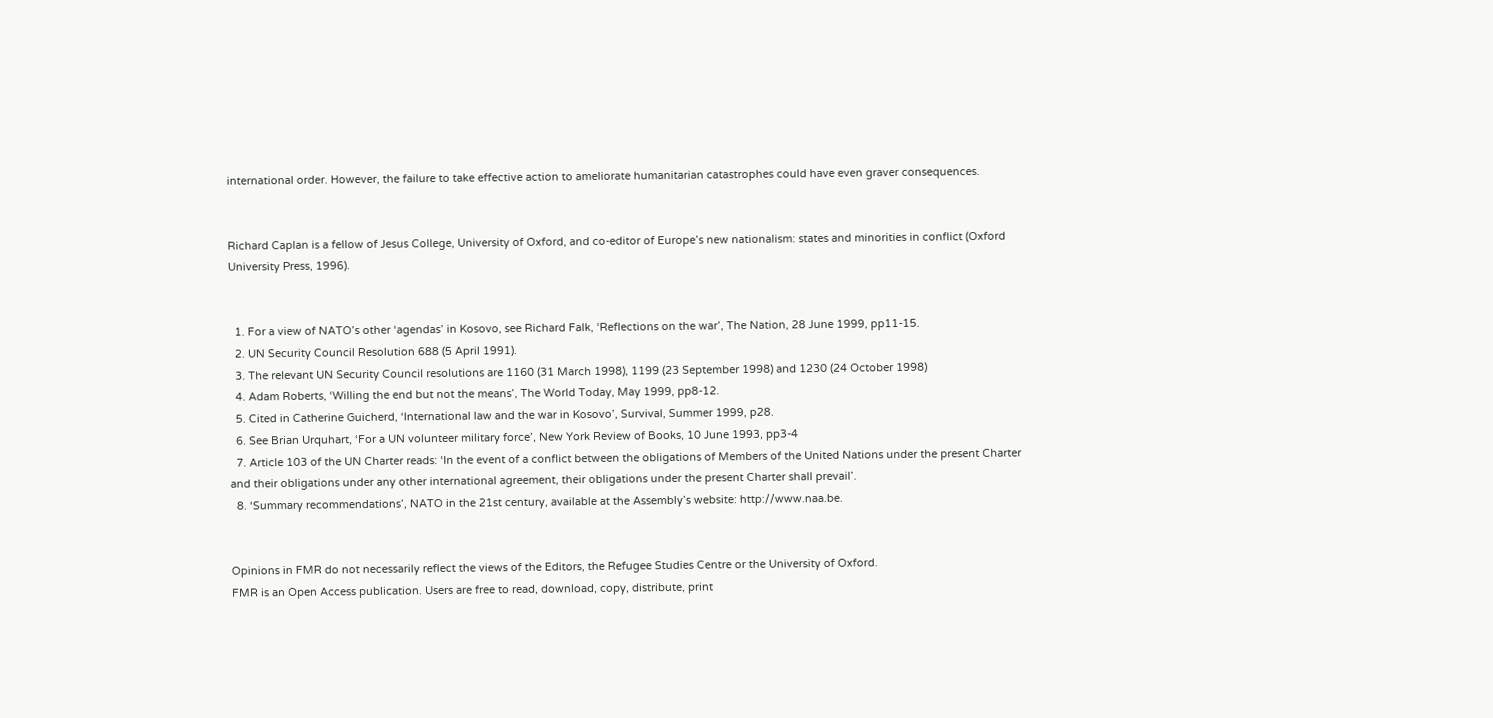international order. However, the failure to take effective action to ameliorate humanitarian catastrophes could have even graver consequences.


Richard Caplan is a fellow of Jesus College, University of Oxford, and co-editor of Europe’s new nationalism: states and minorities in conflict (Oxford University Press, 1996).


  1. For a view of NATO’s other ‘agendas’ in Kosovo, see Richard Falk, ‘Reflections on the war’, The Nation, 28 June 1999, pp11-15.
  2. UN Security Council Resolution 688 (5 April 1991).
  3. The relevant UN Security Council resolutions are 1160 (31 March 1998), 1199 (23 September 1998) and 1230 (24 October 1998)
  4. Adam Roberts, ‘Willing the end but not the means’, The World Today, May 1999, pp8-12.
  5. Cited in Catherine Guicherd, ‘International law and the war in Kosovo’, Survival, Summer 1999, p28.
  6. See Brian Urquhart, ‘For a UN volunteer military force’, New York Review of Books, 10 June 1993, pp3-4
  7. Article 103 of the UN Charter reads: ‘In the event of a conflict between the obligations of Members of the United Nations under the present Charter and their obligations under any other international agreement, their obligations under the present Charter shall prevail’.
  8. ‘Summary recommendations’, NATO in the 21st century, available at the Assembly’s website: http://www.naa.be.


Opinions in FMR do not necessarily reflect the views of the Editors, the Refugee Studies Centre or the University of Oxford.
FMR is an Open Access publication. Users are free to read, download, copy, distribute, print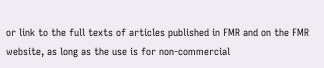or link to the full texts of articles published in FMR and on the FMR website, as long as the use is for non-commercial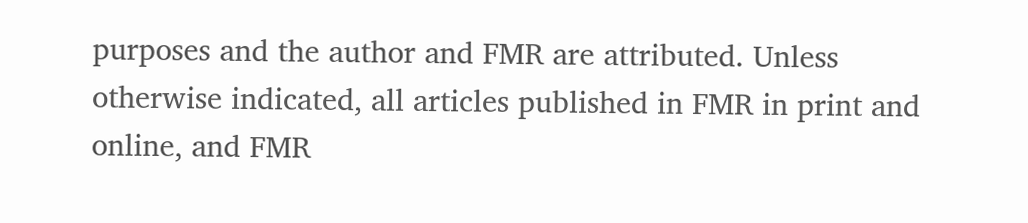purposes and the author and FMR are attributed. Unless otherwise indicated, all articles published in FMR in print and online, and FMR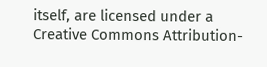itself, are licensed under a Creative Commons Attribution-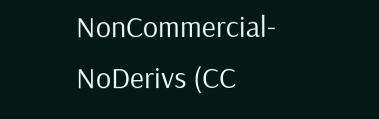NonCommercial-NoDerivs (CC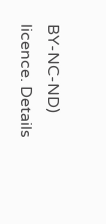BY-NC-ND) licence. Details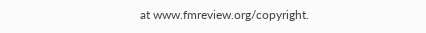at www.fmreview.org/copyright.